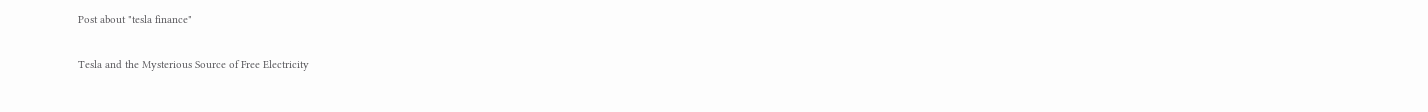Post about "tesla finance"

Tesla and the Mysterious Source of Free Electricity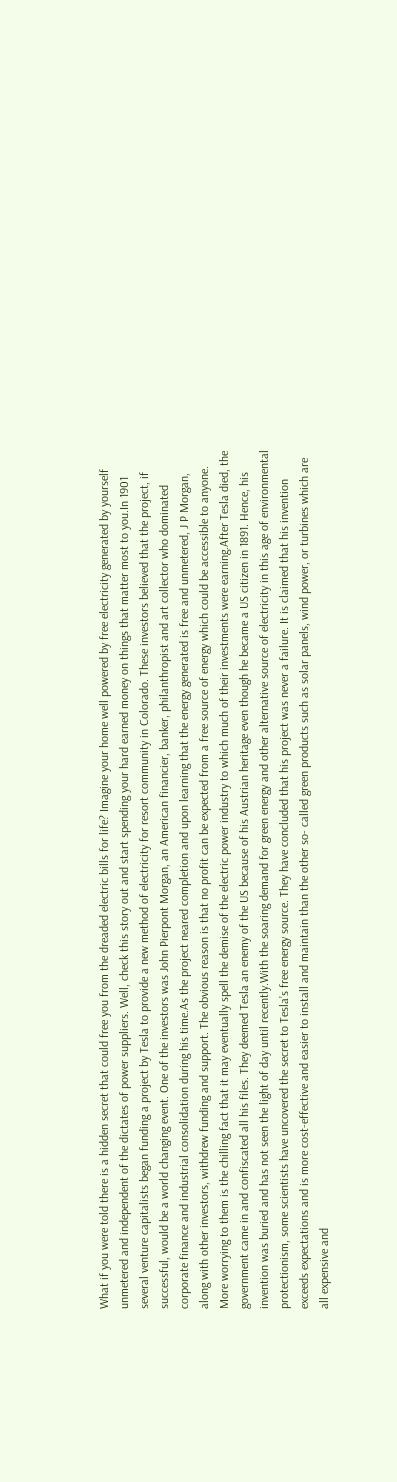What if you were told there is a hidden secret that could free you from the dreaded electric bills for life? Imagine your home well powered by free electricity generated by yourself unmetered and independent of the dictates of power suppliers. Well, check this story out and start spending your hard earned money on things that matter most to you.In 1901 several venture capitalists began funding a project by Tesla to provide a new method of electricity for resort community in Colorado. These investors believed that the project, if successful, would be a world changing event. One of the investors was John Pierpont Morgan, an American financier, banker, philanthropist and art collector who dominated corporate finance and industrial consolidation during his time.As the project neared completion and upon learning that the energy generated is free and unmetered, J P Morgan, along with other investors, withdrew funding and support. The obvious reason is that no profit can be expected from a free source of energy which could be accessible to anyone. More worrying to them is the chilling fact that it may eventually spell the demise of the electric power industry to which much of their investments were earning.After Tesla died, the government came in and confiscated all his files. They deemed Tesla an enemy of the US because of his Austrian heritage even though he became a US citizen in 1891. Hence, his invention was buried and has not seen the light of day until recently.With the soaring demand for green energy and other alternative source of electricity in this age of environmental protectionism, some scientists have uncovered the secret to Tesla’s free energy source. They have concluded that his project was never a failure. It is claimed that his invention exceeds expectations and is more cost-effective and easier to install and maintain than the other so- called green products such as solar panels, wind power, or turbines which are all expensive and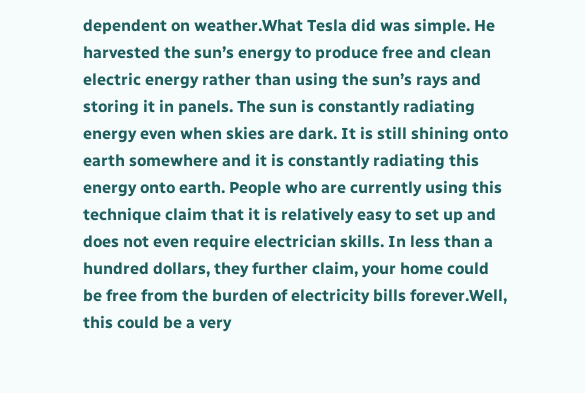dependent on weather.What Tesla did was simple. He harvested the sun’s energy to produce free and clean electric energy rather than using the sun’s rays and storing it in panels. The sun is constantly radiating energy even when skies are dark. It is still shining onto earth somewhere and it is constantly radiating this energy onto earth. People who are currently using this technique claim that it is relatively easy to set up and does not even require electrician skills. In less than a hundred dollars, they further claim, your home could be free from the burden of electricity bills forever.Well, this could be a very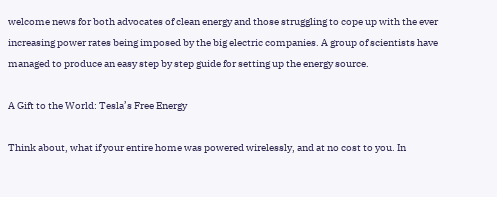welcome news for both advocates of clean energy and those struggling to cope up with the ever increasing power rates being imposed by the big electric companies. A group of scientists have managed to produce an easy step by step guide for setting up the energy source.

A Gift to the World: Tesla’s Free Energy

Think about, what if your entire home was powered wirelessly, and at no cost to you. In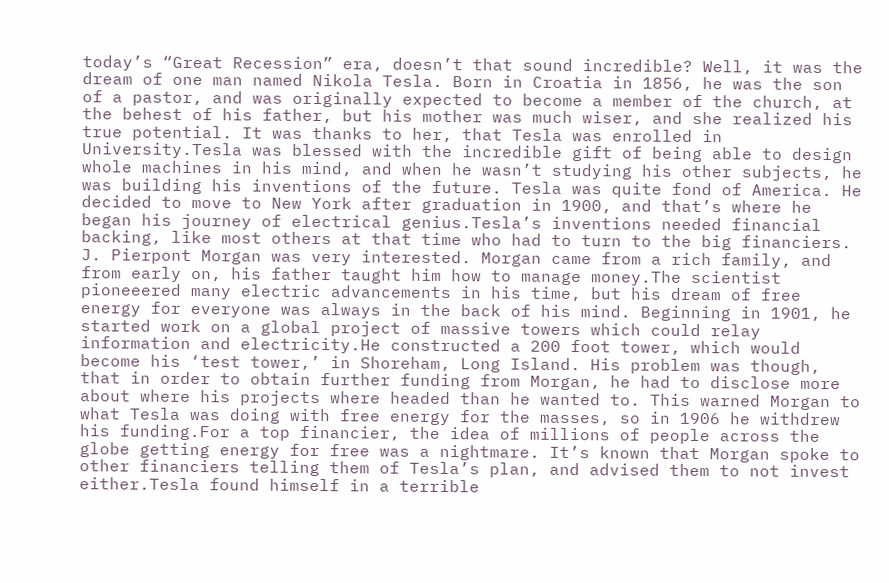today’s “Great Recession” era, doesn’t that sound incredible? Well, it was the dream of one man named Nikola Tesla. Born in Croatia in 1856, he was the son of a pastor, and was originally expected to become a member of the church, at the behest of his father, but his mother was much wiser, and she realized his true potential. It was thanks to her, that Tesla was enrolled in University.Tesla was blessed with the incredible gift of being able to design whole machines in his mind, and when he wasn’t studying his other subjects, he was building his inventions of the future. Tesla was quite fond of America. He decided to move to New York after graduation in 1900, and that’s where he began his journey of electrical genius.Tesla’s inventions needed financial backing, like most others at that time who had to turn to the big financiers. J. Pierpont Morgan was very interested. Morgan came from a rich family, and from early on, his father taught him how to manage money.The scientist pioneeered many electric advancements in his time, but his dream of free energy for everyone was always in the back of his mind. Beginning in 1901, he started work on a global project of massive towers which could relay information and electricity.He constructed a 200 foot tower, which would become his ‘test tower,’ in Shoreham, Long Island. His problem was though, that in order to obtain further funding from Morgan, he had to disclose more about where his projects where headed than he wanted to. This warned Morgan to what Tesla was doing with free energy for the masses, so in 1906 he withdrew his funding.For a top financier, the idea of millions of people across the globe getting energy for free was a nightmare. It’s known that Morgan spoke to other financiers telling them of Tesla’s plan, and advised them to not invest either.Tesla found himself in a terrible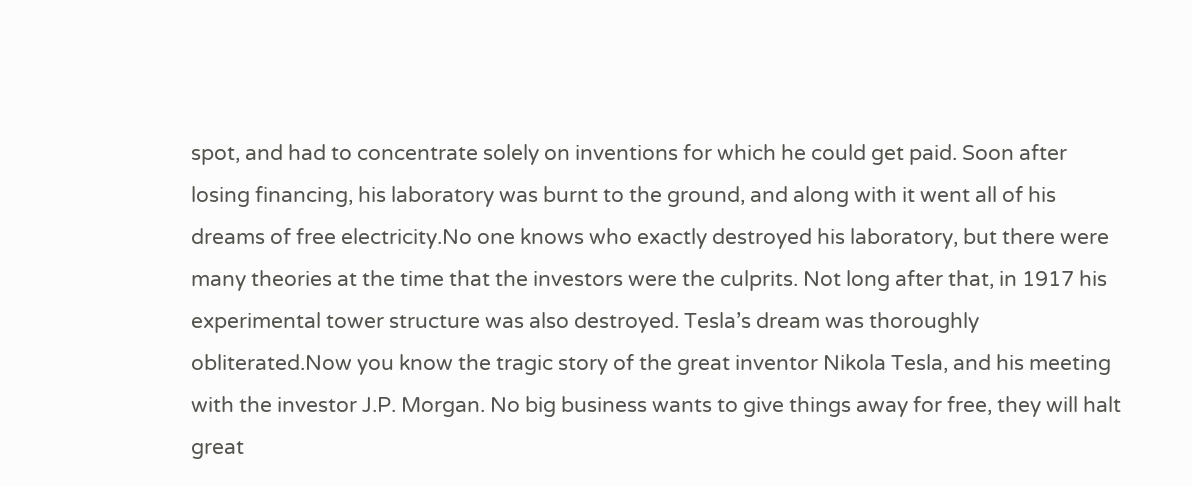spot, and had to concentrate solely on inventions for which he could get paid. Soon after losing financing, his laboratory was burnt to the ground, and along with it went all of his dreams of free electricity.No one knows who exactly destroyed his laboratory, but there were many theories at the time that the investors were the culprits. Not long after that, in 1917 his experimental tower structure was also destroyed. Tesla’s dream was thoroughly obliterated.Now you know the tragic story of the great inventor Nikola Tesla, and his meeting with the investor J.P. Morgan. No big business wants to give things away for free, they will halt great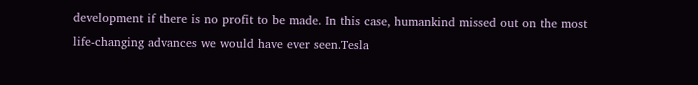development if there is no profit to be made. In this case, humankind missed out on the most life-changing advances we would have ever seen.Tesla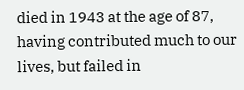died in 1943 at the age of 87, having contributed much to our lives, but failed in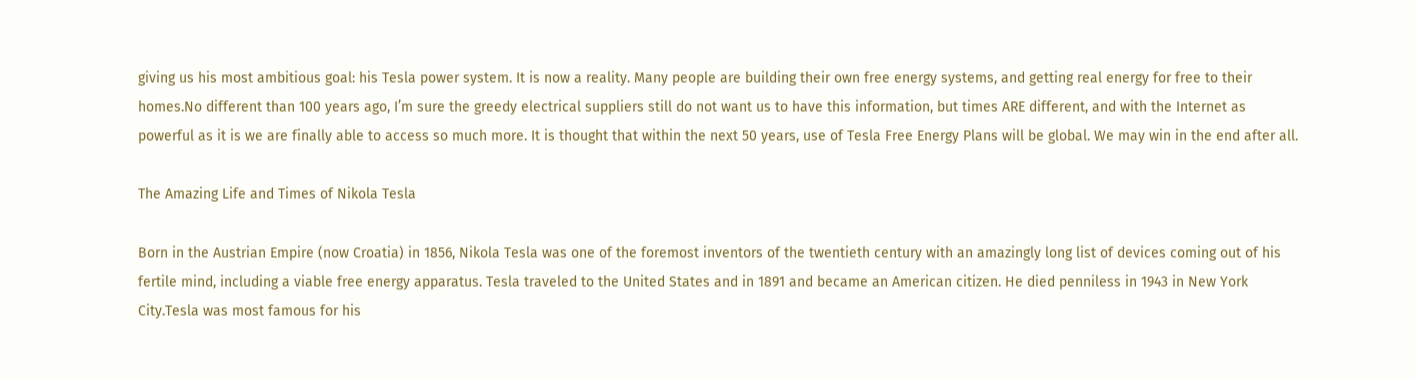giving us his most ambitious goal: his Tesla power system. It is now a reality. Many people are building their own free energy systems, and getting real energy for free to their homes.No different than 100 years ago, I’m sure the greedy electrical suppliers still do not want us to have this information, but times ARE different, and with the Internet as powerful as it is we are finally able to access so much more. It is thought that within the next 50 years, use of Tesla Free Energy Plans will be global. We may win in the end after all.

The Amazing Life and Times of Nikola Tesla

Born in the Austrian Empire (now Croatia) in 1856, Nikola Tesla was one of the foremost inventors of the twentieth century with an amazingly long list of devices coming out of his fertile mind, including a viable free energy apparatus. Tesla traveled to the United States and in 1891 and became an American citizen. He died penniless in 1943 in New York City.Tesla was most famous for his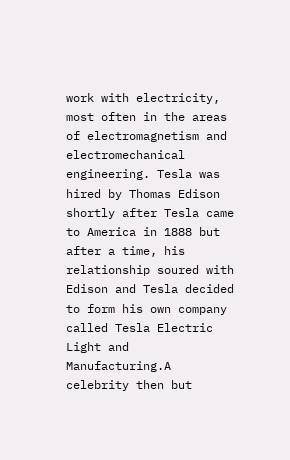work with electricity, most often in the areas of electromagnetism and electromechanical engineering. Tesla was hired by Thomas Edison shortly after Tesla came to America in 1888 but after a time, his relationship soured with Edison and Tesla decided to form his own company called Tesla Electric Light and Manufacturing.A celebrity then but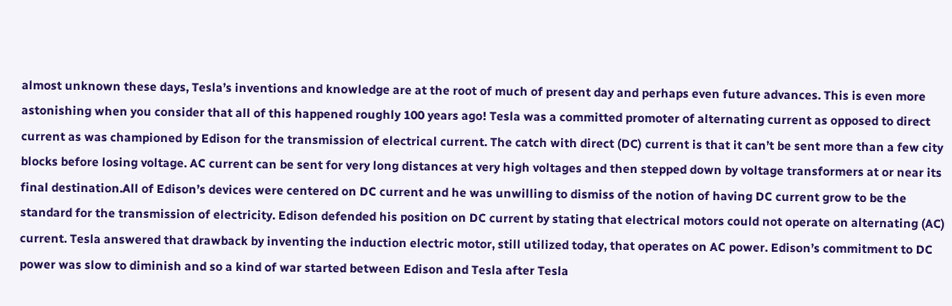almost unknown these days, Tesla’s inventions and knowledge are at the root of much of present day and perhaps even future advances. This is even more astonishing when you consider that all of this happened roughly 100 years ago! Tesla was a committed promoter of alternating current as opposed to direct current as was championed by Edison for the transmission of electrical current. The catch with direct (DC) current is that it can’t be sent more than a few city blocks before losing voltage. AC current can be sent for very long distances at very high voltages and then stepped down by voltage transformers at or near its final destination.All of Edison’s devices were centered on DC current and he was unwilling to dismiss of the notion of having DC current grow to be the standard for the transmission of electricity. Edison defended his position on DC current by stating that electrical motors could not operate on alternating (AC) current. Tesla answered that drawback by inventing the induction electric motor, still utilized today, that operates on AC power. Edison’s commitment to DC power was slow to diminish and so a kind of war started between Edison and Tesla after Tesla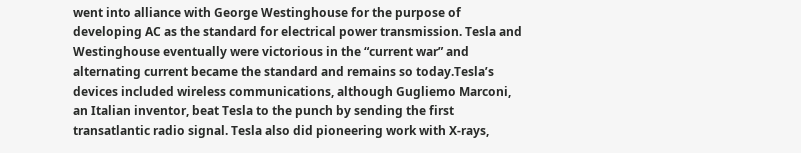went into alliance with George Westinghouse for the purpose of developing AC as the standard for electrical power transmission. Tesla and Westinghouse eventually were victorious in the “current war” and alternating current became the standard and remains so today.Tesla’s devices included wireless communications, although Gugliemo Marconi, an Italian inventor, beat Tesla to the punch by sending the first transatlantic radio signal. Tesla also did pioneering work with X-rays,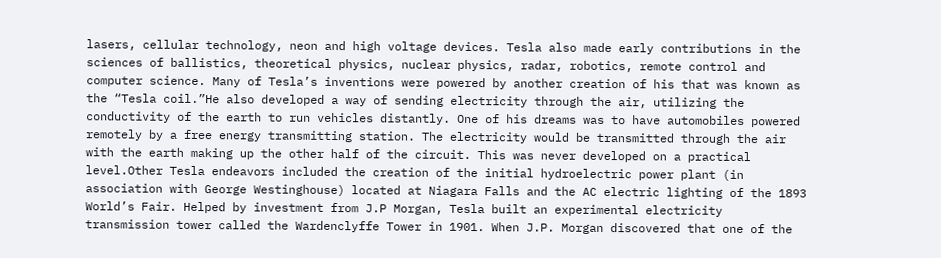lasers, cellular technology, neon and high voltage devices. Tesla also made early contributions in the sciences of ballistics, theoretical physics, nuclear physics, radar, robotics, remote control and computer science. Many of Tesla’s inventions were powered by another creation of his that was known as the “Tesla coil.”He also developed a way of sending electricity through the air, utilizing the conductivity of the earth to run vehicles distantly. One of his dreams was to have automobiles powered remotely by a free energy transmitting station. The electricity would be transmitted through the air with the earth making up the other half of the circuit. This was never developed on a practical level.Other Tesla endeavors included the creation of the initial hydroelectric power plant (in association with George Westinghouse) located at Niagara Falls and the AC electric lighting of the 1893 World’s Fair. Helped by investment from J.P Morgan, Tesla built an experimental electricity transmission tower called the Wardenclyffe Tower in 1901. When J.P. Morgan discovered that one of the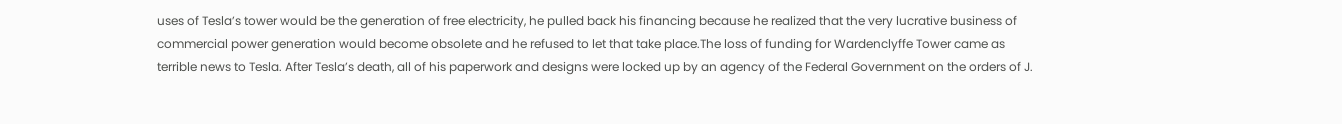uses of Tesla’s tower would be the generation of free electricity, he pulled back his financing because he realized that the very lucrative business of commercial power generation would become obsolete and he refused to let that take place.The loss of funding for Wardenclyffe Tower came as terrible news to Tesla. After Tesla’s death, all of his paperwork and designs were locked up by an agency of the Federal Government on the orders of J.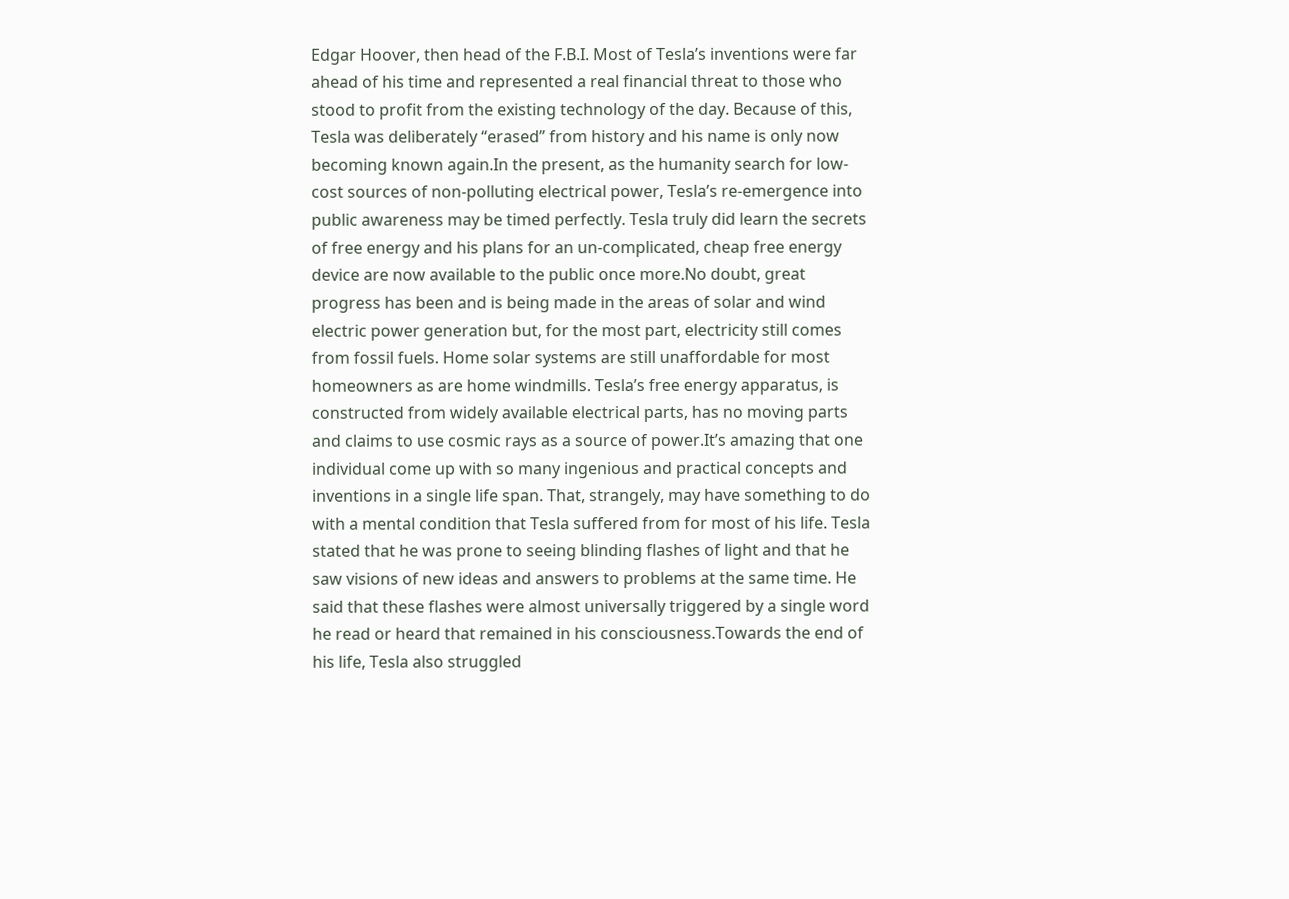Edgar Hoover, then head of the F.B.I. Most of Tesla’s inventions were far ahead of his time and represented a real financial threat to those who stood to profit from the existing technology of the day. Because of this, Tesla was deliberately “erased” from history and his name is only now becoming known again.In the present, as the humanity search for low-cost sources of non-polluting electrical power, Tesla’s re-emergence into public awareness may be timed perfectly. Tesla truly did learn the secrets of free energy and his plans for an un-complicated, cheap free energy device are now available to the public once more.No doubt, great progress has been and is being made in the areas of solar and wind electric power generation but, for the most part, electricity still comes from fossil fuels. Home solar systems are still unaffordable for most homeowners as are home windmills. Tesla’s free energy apparatus, is constructed from widely available electrical parts, has no moving parts and claims to use cosmic rays as a source of power.It’s amazing that one individual come up with so many ingenious and practical concepts and inventions in a single life span. That, strangely, may have something to do with a mental condition that Tesla suffered from for most of his life. Tesla stated that he was prone to seeing blinding flashes of light and that he saw visions of new ideas and answers to problems at the same time. He said that these flashes were almost universally triggered by a single word he read or heard that remained in his consciousness.Towards the end of his life, Tesla also struggled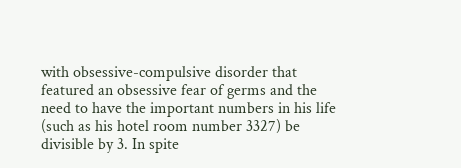with obsessive-compulsive disorder that featured an obsessive fear of germs and the need to have the important numbers in his life (such as his hotel room number 3327) be divisible by 3. In spite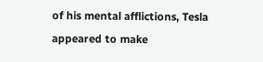of his mental afflictions, Tesla appeared to make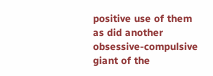positive use of them as did another obsessive-compulsive giant of the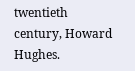twentieth century, Howard Hughes.